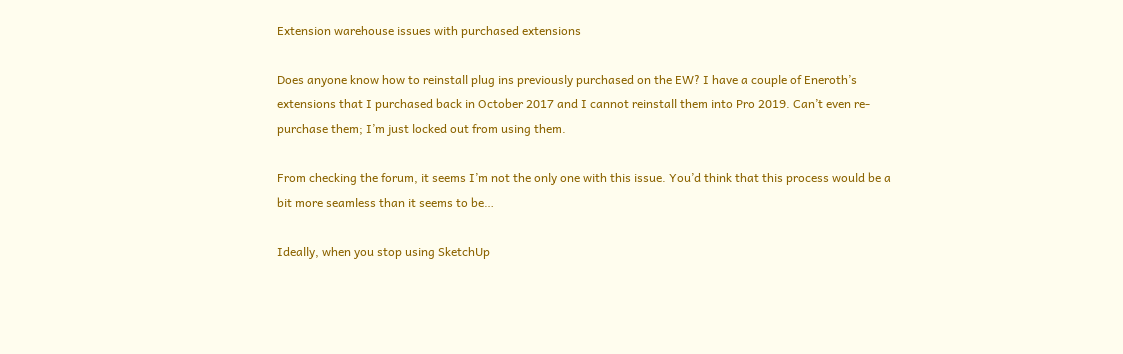Extension warehouse issues with purchased extensions

Does anyone know how to reinstall plug ins previously purchased on the EW? I have a couple of Eneroth’s extensions that I purchased back in October 2017 and I cannot reinstall them into Pro 2019. Can’t even re-purchase them; I’m just locked out from using them.

From checking the forum, it seems I’m not the only one with this issue. You’d think that this process would be a bit more seamless than it seems to be…

Ideally, when you stop using SketchUp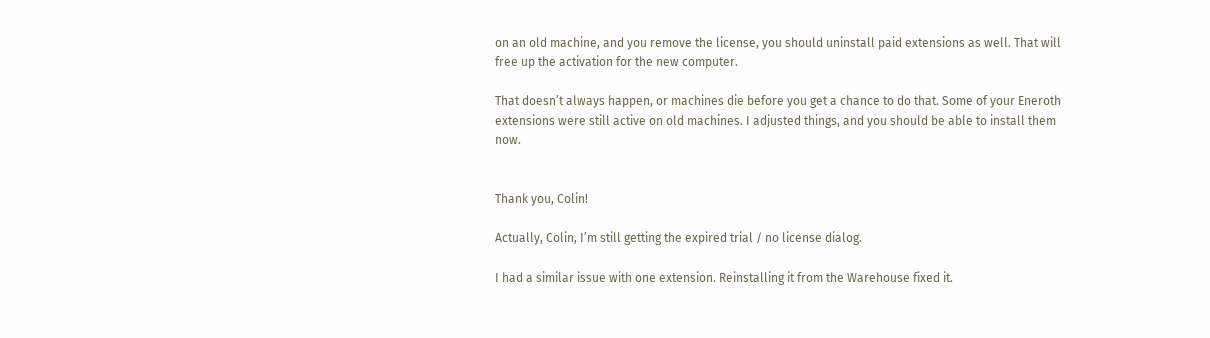on an old machine, and you remove the license, you should uninstall paid extensions as well. That will free up the activation for the new computer.

That doesn’t always happen, or machines die before you get a chance to do that. Some of your Eneroth extensions were still active on old machines. I adjusted things, and you should be able to install them now.


Thank you, Colin!

Actually, Colin, I’m still getting the expired trial / no license dialog.

I had a similar issue with one extension. Reinstalling it from the Warehouse fixed it.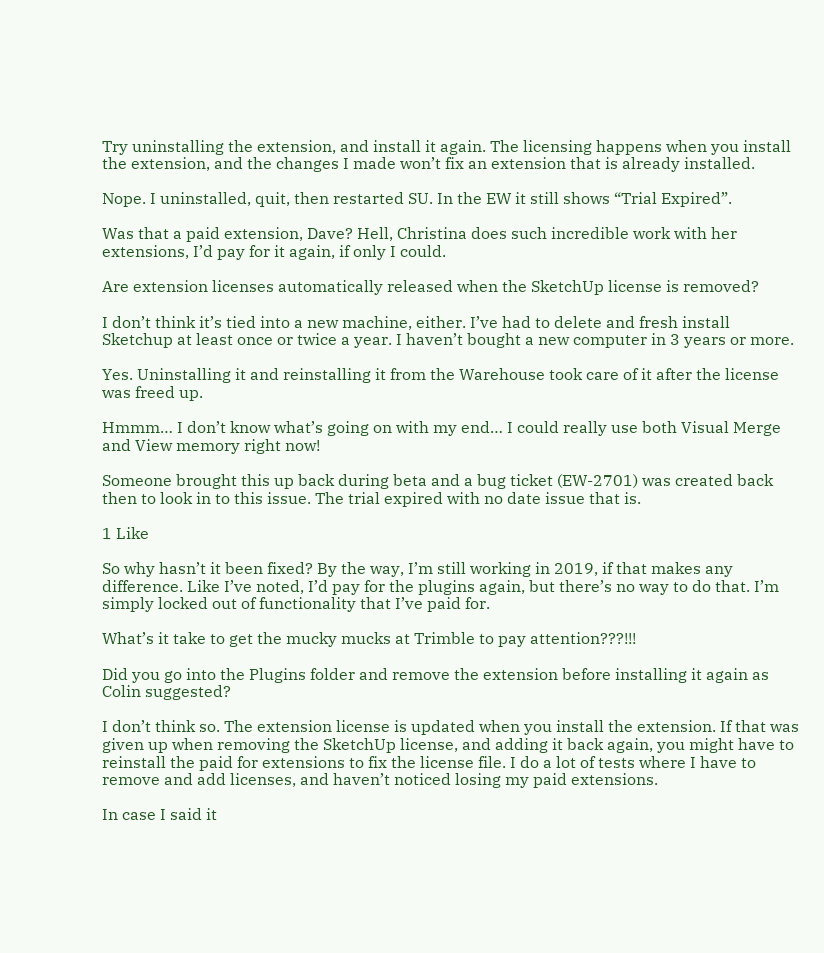Try uninstalling the extension, and install it again. The licensing happens when you install the extension, and the changes I made won’t fix an extension that is already installed.

Nope. I uninstalled, quit, then restarted SU. In the EW it still shows “Trial Expired”.

Was that a paid extension, Dave? Hell, Christina does such incredible work with her extensions, I’d pay for it again, if only I could.

Are extension licenses automatically released when the SketchUp license is removed?

I don’t think it’s tied into a new machine, either. I’ve had to delete and fresh install Sketchup at least once or twice a year. I haven’t bought a new computer in 3 years or more.

Yes. Uninstalling it and reinstalling it from the Warehouse took care of it after the license was freed up.

Hmmm… I don’t know what’s going on with my end… I could really use both Visual Merge and View memory right now!

Someone brought this up back during beta and a bug ticket (EW-2701) was created back then to look in to this issue. The trial expired with no date issue that is.

1 Like

So why hasn’t it been fixed? By the way, I’m still working in 2019, if that makes any difference. Like I’ve noted, I’d pay for the plugins again, but there’s no way to do that. I’m simply locked out of functionality that I’ve paid for.

What’s it take to get the mucky mucks at Trimble to pay attention???!!!

Did you go into the Plugins folder and remove the extension before installing it again as Colin suggested?

I don’t think so. The extension license is updated when you install the extension. If that was given up when removing the SketchUp license, and adding it back again, you might have to reinstall the paid for extensions to fix the license file. I do a lot of tests where I have to remove and add licenses, and haven’t noticed losing my paid extensions.

In case I said it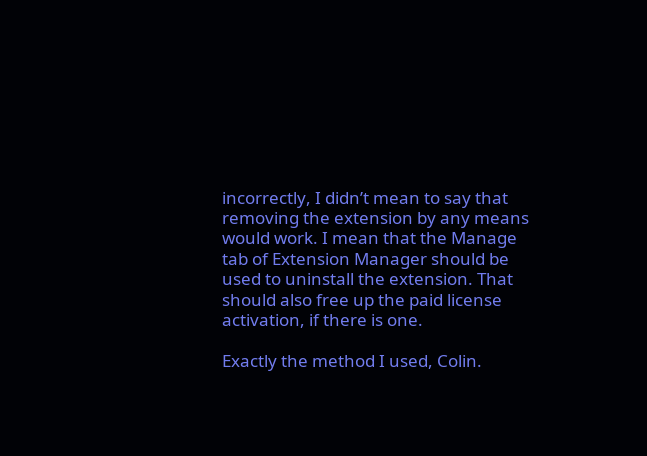incorrectly, I didn’t mean to say that removing the extension by any means would work. I mean that the Manage tab of Extension Manager should be used to uninstall the extension. That should also free up the paid license activation, if there is one.

Exactly the method I used, Colin.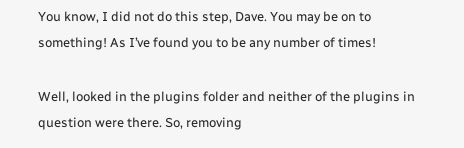You know, I did not do this step, Dave. You may be on to something! As I’ve found you to be any number of times!

Well, looked in the plugins folder and neither of the plugins in question were there. So, removing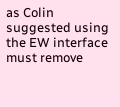as Colin suggested using the EW interface must remove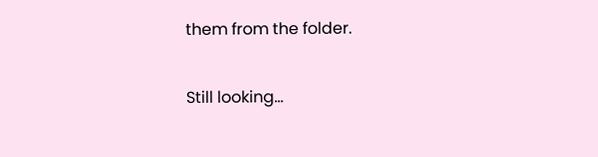them from the folder.

Still looking…